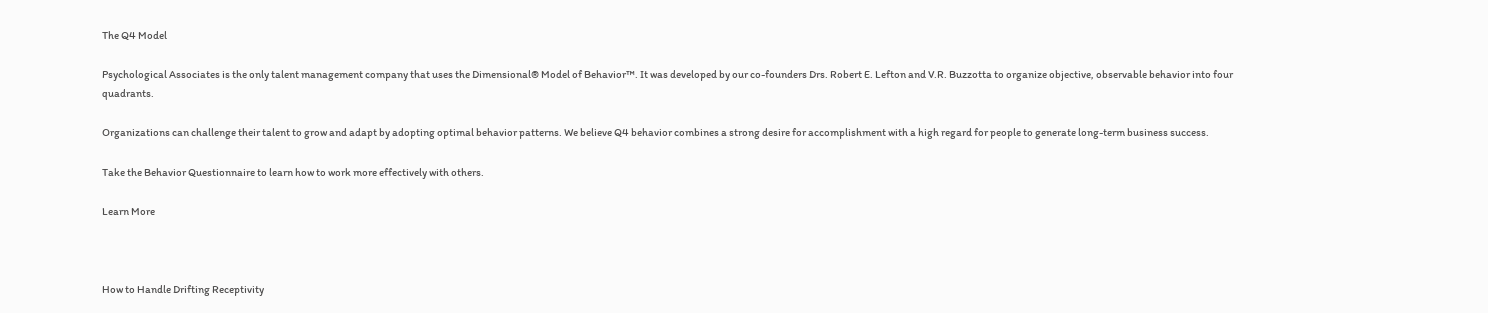The Q4 Model

Psychological Associates is the only talent management company that uses the Dimensional® Model of Behavior™. It was developed by our co-founders Drs. Robert E. Lefton and V.R. Buzzotta to organize objective, observable behavior into four quadrants.

Organizations can challenge their talent to grow and adapt by adopting optimal behavior patterns. We believe Q4 behavior combines a strong desire for accomplishment with a high regard for people to generate long-term business success.

Take the Behavior Questionnaire to learn how to work more effectively with others.

Learn More



How to Handle Drifting Receptivity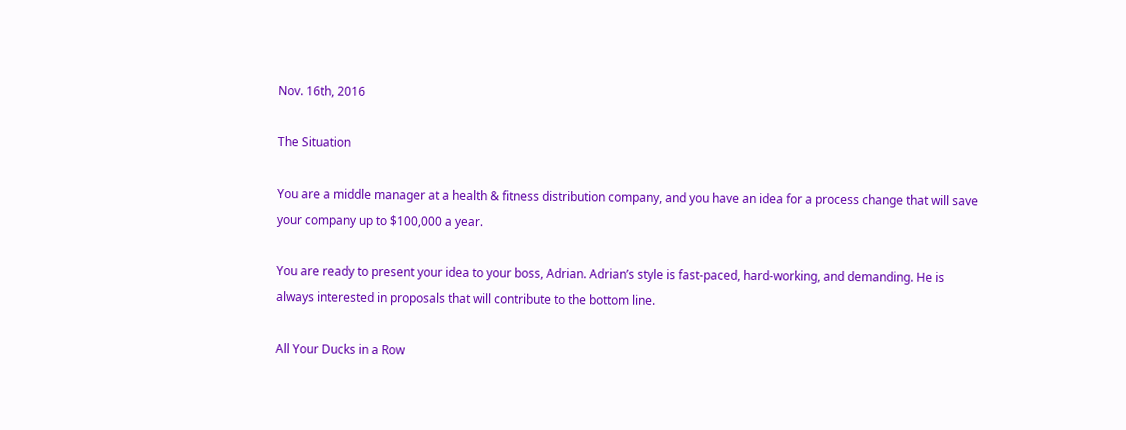Nov. 16th, 2016

The Situation

You are a middle manager at a health & fitness distribution company, and you have an idea for a process change that will save your company up to $100,000 a year.

You are ready to present your idea to your boss, Adrian. Adrian’s style is fast-paced, hard-working, and demanding. He is always interested in proposals that will contribute to the bottom line.

All Your Ducks in a Row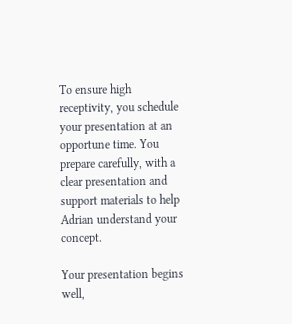To ensure high receptivity, you schedule your presentation at an opportune time. You prepare carefully, with a clear presentation and support materials to help Adrian understand your concept.

Your presentation begins well,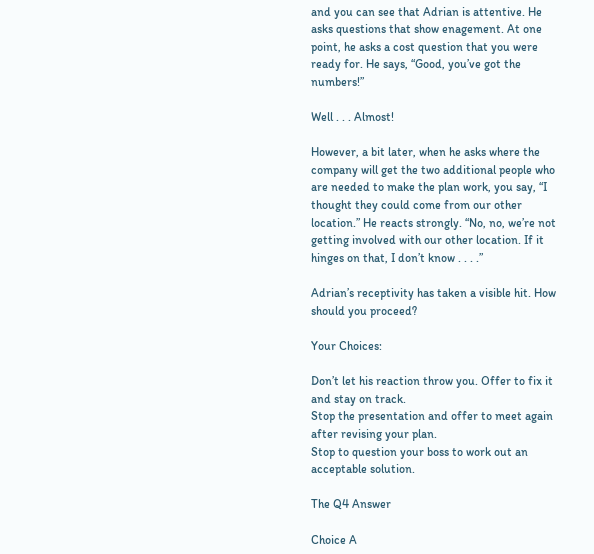and you can see that Adrian is attentive. He asks questions that show enagement. At one point, he asks a cost question that you were ready for. He says, “Good, you’ve got the numbers!”

Well . . . Almost!

However, a bit later, when he asks where the company will get the two additional people who are needed to make the plan work, you say, “I thought they could come from our other location.” He reacts strongly. “No, no, we’re not getting involved with our other location. If it hinges on that, I don’t know . . . .”

Adrian’s receptivity has taken a visible hit. How should you proceed?

Your Choices:

Don’t let his reaction throw you. Offer to fix it and stay on track.
Stop the presentation and offer to meet again after revising your plan.
Stop to question your boss to work out an acceptable solution.

The Q4 Answer

Choice A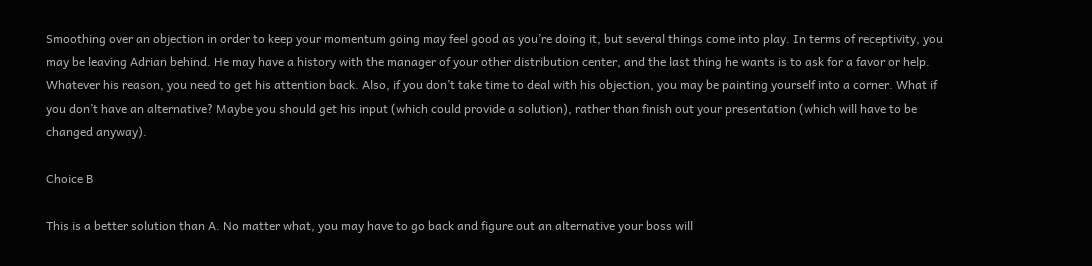Smoothing over an objection in order to keep your momentum going may feel good as you’re doing it, but several things come into play. In terms of receptivity, you may be leaving Adrian behind. He may have a history with the manager of your other distribution center, and the last thing he wants is to ask for a favor or help. Whatever his reason, you need to get his attention back. Also, if you don’t take time to deal with his objection, you may be painting yourself into a corner. What if you don’t have an alternative? Maybe you should get his input (which could provide a solution), rather than finish out your presentation (which will have to be changed anyway).

Choice B

This is a better solution than A. No matter what, you may have to go back and figure out an alternative your boss will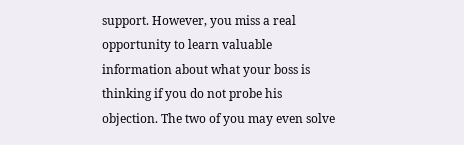support. However, you miss a real opportunity to learn valuable information about what your boss is thinking if you do not probe his objection. The two of you may even solve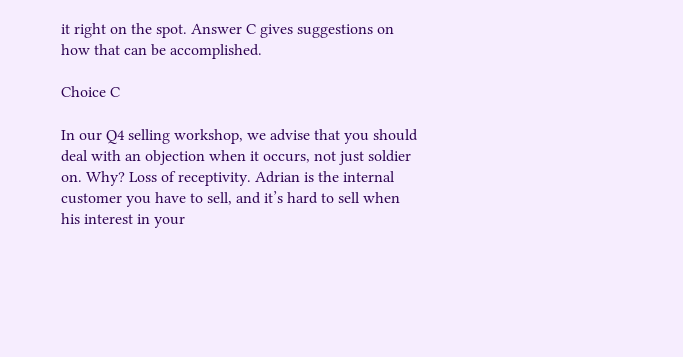it right on the spot. Answer C gives suggestions on how that can be accomplished.

Choice C

In our Q4 selling workshop, we advise that you should deal with an objection when it occurs, not just soldier on. Why? Loss of receptivity. Adrian is the internal customer you have to sell, and it’s hard to sell when his interest in your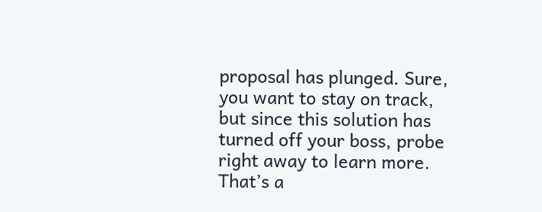proposal has plunged. Sure, you want to stay on track, but since this solution has turned off your boss, probe right away to learn more. That’s a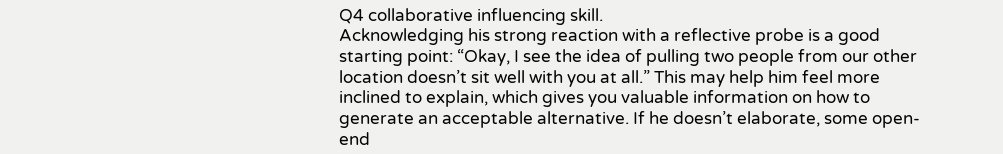Q4 collaborative influencing skill.
Acknowledging his strong reaction with a reflective probe is a good starting point: “Okay, I see the idea of pulling two people from our other location doesn’t sit well with you at all.” This may help him feel more inclined to explain, which gives you valuable information on how to generate an acceptable alternative. If he doesn’t elaborate, some open-end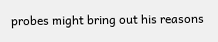probes might bring out his reasons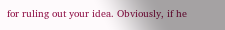for ruling out your idea. Obviously, if he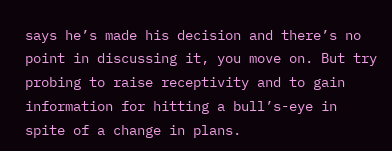says he’s made his decision and there’s no point in discussing it, you move on. But try probing to raise receptivity and to gain information for hitting a bull’s-eye in spite of a change in plans.